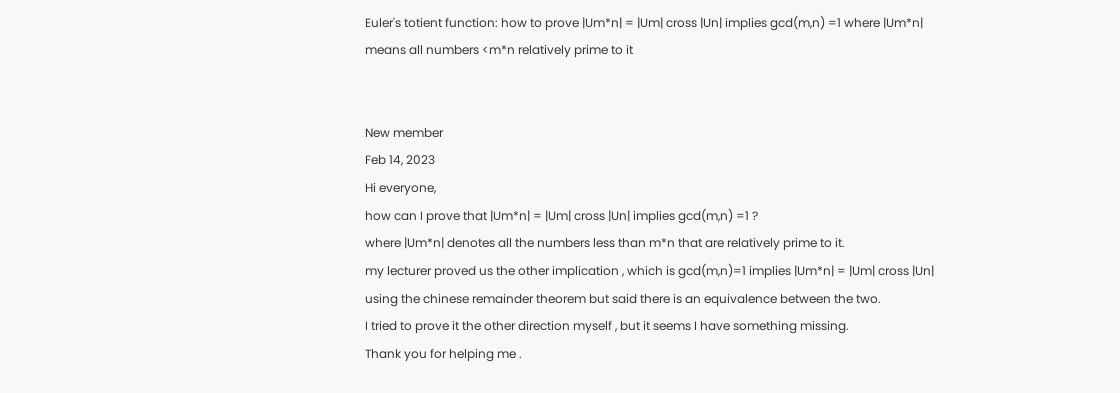Euler's totient function: how to prove |Um*n| = |Um| cross |Un| implies gcd(m,n) =1 where |Um*n| means all numbers <m*n relatively prime to it


New member
Feb 14, 2023
Hi everyone,
how can I prove that |Um*n| = |Um| cross |Un| implies gcd(m,n) =1 ?
where |Um*n| denotes all the numbers less than m*n that are relatively prime to it.
my lecturer proved us the other implication , which is gcd(m,n)=1 implies |Um*n| = |Um| cross |Un| using the chinese remainder theorem but said there is an equivalence between the two.
I tried to prove it the other direction myself , but it seems I have something missing.
Thank you for helping me .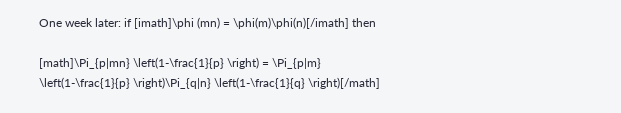One week later: if [imath]\phi (mn) = \phi(m)\phi(n)[/imath] then

[math]\Pi_{p|mn} \left(1-\frac{1}{p} \right) = \Pi_{p|m} \left(1-\frac{1}{p} \right)\Pi_{q|n} \left(1-\frac{1}{q} \right)[/math]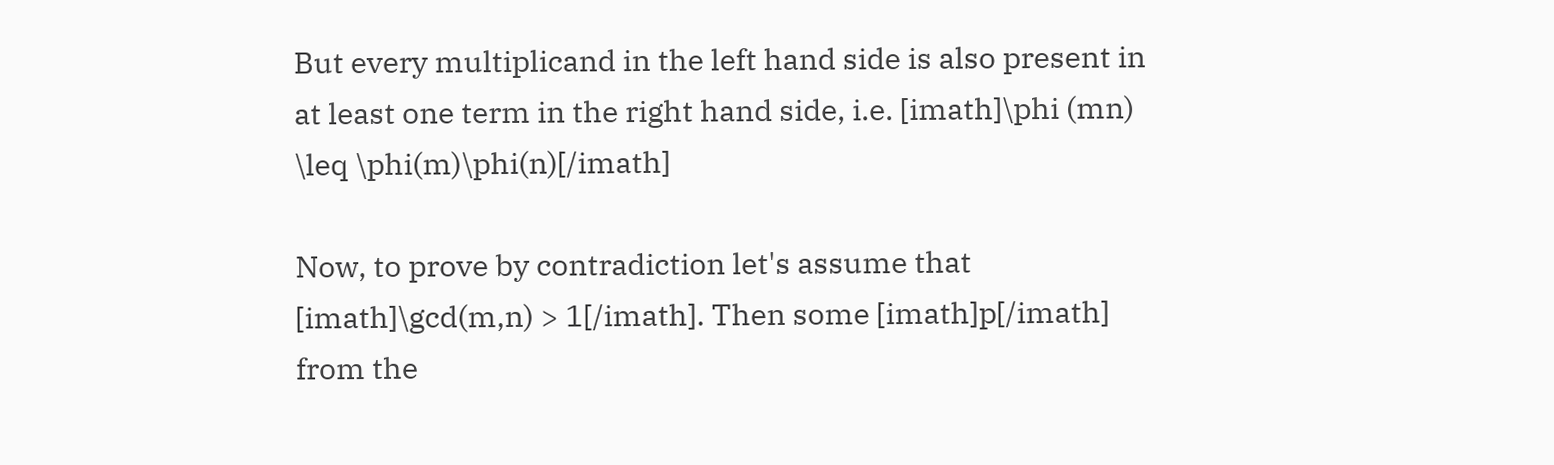But every multiplicand in the left hand side is also present in at least one term in the right hand side, i.e. [imath]\phi (mn) \leq \phi(m)\phi(n)[/imath]

Now, to prove by contradiction let's assume that [imath]\gcd(m,n) > 1[/imath]. Then some [imath]p[/imath] from the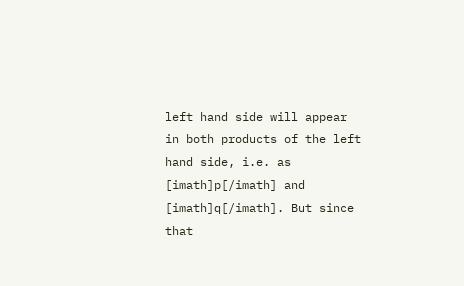left hand side will appear in both products of the left hand side, i.e. as [imath]p[/imath] and [imath]q[/imath]. But since that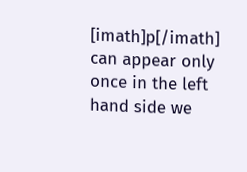[imath]p[/imath] can appear only once in the left hand side we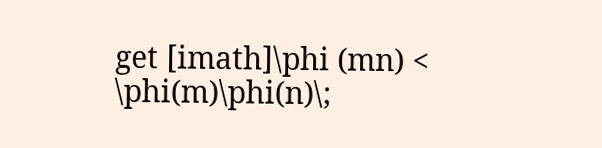get [imath]\phi (mn) < \phi(m)\phi(n)\;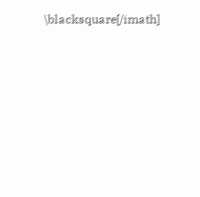\blacksquare[/imath]